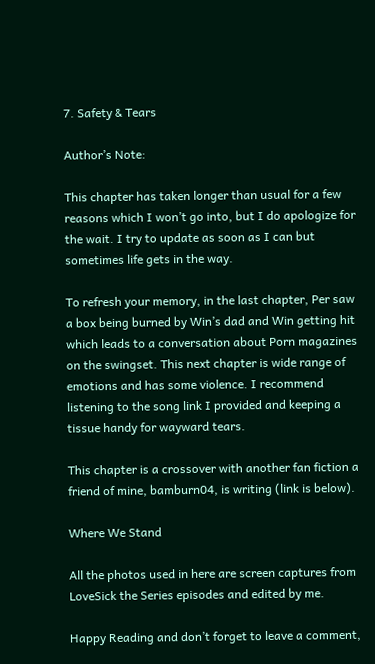7. Safety & Tears

Author’s Note:

This chapter has taken longer than usual for a few reasons which I won’t go into, but I do apologize for the wait. I try to update as soon as I can but sometimes life gets in the way.

To refresh your memory, in the last chapter, Per saw a box being burned by Win’s dad and Win getting hit which leads to a conversation about Porn magazines on the swingset. This next chapter is wide range of emotions and has some violence. I recommend listening to the song link I provided and keeping a tissue handy for wayward tears.

This chapter is a crossover with another fan fiction a friend of mine, bamburn04, is writing (link is below).

Where We Stand

All the photos used in here are screen captures from LoveSick the Series episodes and edited by me.

Happy Reading and don’t forget to leave a comment,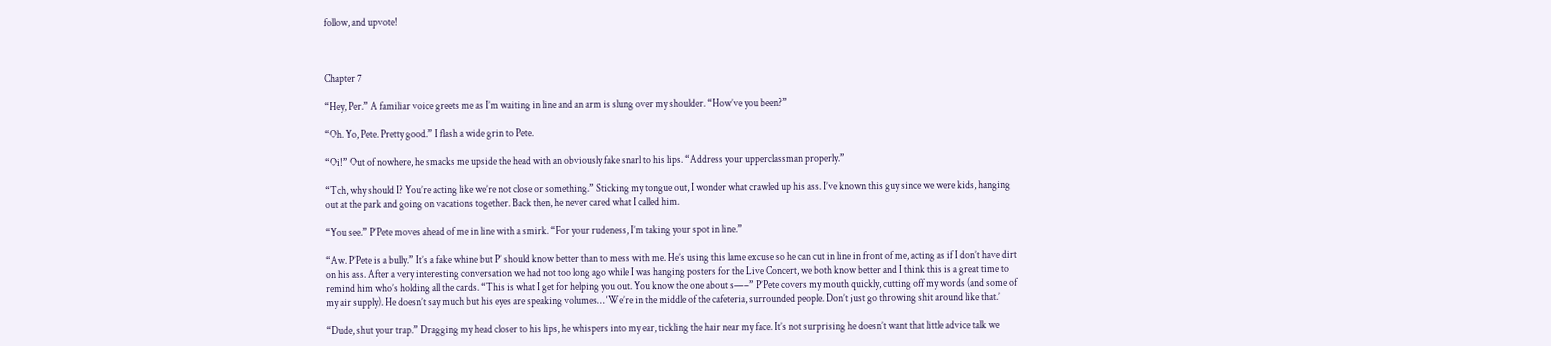follow, and upvote!



Chapter 7

“Hey, Per.” A familiar voice greets me as I’m waiting in line and an arm is slung over my shoulder. “How’ve you been?”

“Oh. Yo, Pete. Pretty good.” I flash a wide grin to Pete.

“Oi!” Out of nowhere, he smacks me upside the head with an obviously fake snarl to his lips. “Address your upperclassman properly.”

“Tch, why should I? You’re acting like we’re not close or something.” Sticking my tongue out, I wonder what crawled up his ass. I’ve known this guy since we were kids, hanging out at the park and going on vacations together. Back then, he never cared what I called him.

“You see.” P’Pete moves ahead of me in line with a smirk. “For your rudeness, I’m taking your spot in line.”

“Aw. P’Pete is a bully.” It’s a fake whine but P’ should know better than to mess with me. He’s using this lame excuse so he can cut in line in front of me, acting as if I don’t have dirt on his ass. After a very interesting conversation we had not too long ago while I was hanging posters for the Live Concert, we both know better and I think this is a great time to remind him who’s holding all the cards. “This is what I get for helping you out. You know the one about s—–” P’Pete covers my mouth quickly, cutting off my words (and some of my air supply). He doesn’t say much but his eyes are speaking volumes… ‘We’re in the middle of the cafeteria, surrounded people. Don’t just go throwing shit around like that.’

“Dude, shut your trap.” Dragging my head closer to his lips, he whispers into my ear, tickling the hair near my face. It’s not surprising he doesn’t want that little advice talk we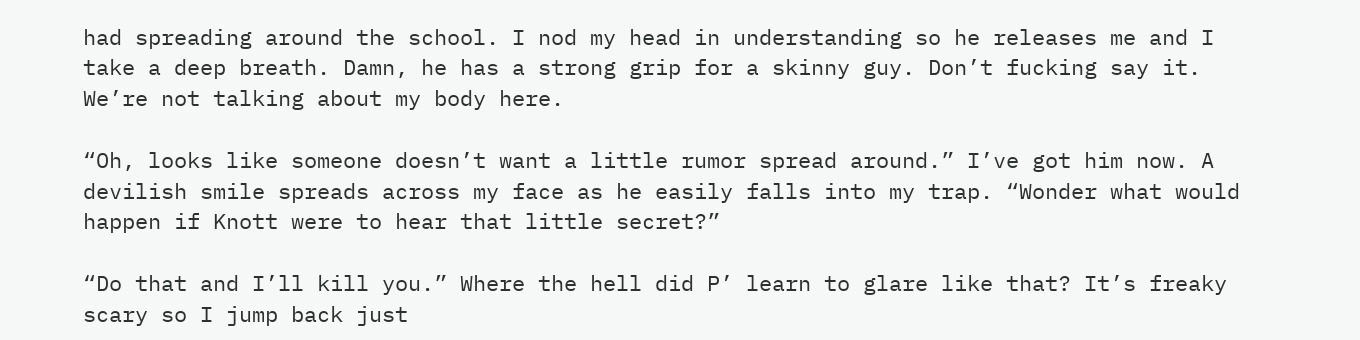had spreading around the school. I nod my head in understanding so he releases me and I take a deep breath. Damn, he has a strong grip for a skinny guy. Don’t fucking say it. We’re not talking about my body here.

“Oh, looks like someone doesn’t want a little rumor spread around.” I’ve got him now. A devilish smile spreads across my face as he easily falls into my trap. “Wonder what would happen if Knott were to hear that little secret?”

“Do that and I’ll kill you.” Where the hell did P’ learn to glare like that? It’s freaky scary so I jump back just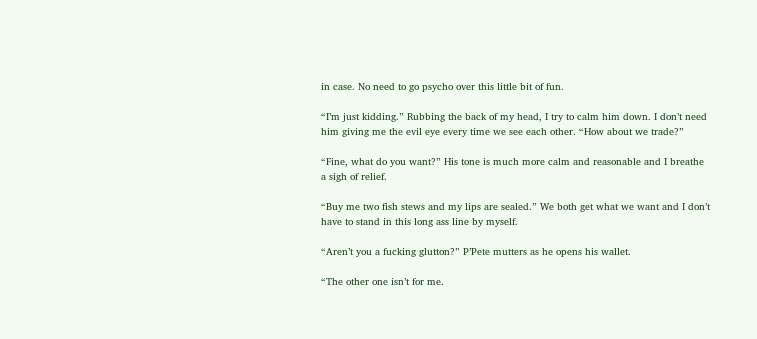in case. No need to go psycho over this little bit of fun.

“I’m just kidding.” Rubbing the back of my head, I try to calm him down. I don’t need him giving me the evil eye every time we see each other. “How about we trade?”

“Fine, what do you want?” His tone is much more calm and reasonable and I breathe a sigh of relief.

“Buy me two fish stews and my lips are sealed.” We both get what we want and I don’t have to stand in this long ass line by myself.

“Aren’t you a fucking glutton?” P’Pete mutters as he opens his wallet.

“The other one isn’t for me.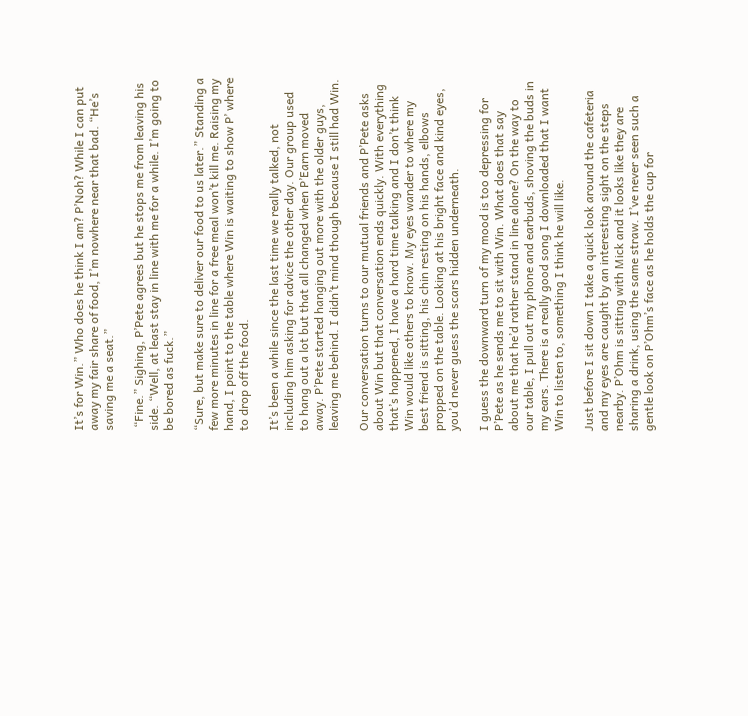It’s for Win.” Who does he think I am? P’Noh? While I can put away my fair share of food, I’m nowhere near that bad. “He’s saving me a seat.”

 “Fine.” Sighing, P’Pete agrees but he stops me from leaving his side. “Well, at least stay in line with me for a while. I’m going to be bored as fuck.”

“Sure, but make sure to deliver our food to us later.” Standing a few more minutes in line for a free meal won’t kill me. Raising my hand, I point to the table where Win is waiting to show P’ where to drop off the food.

It’s been a while since the last time we really talked, not including him asking for advice the other day. Our group used to hang out a lot but that all changed when P’Earn moved away. P’Pete started hanging out more with the older guys, leaving me behind. I didn’t mind though because I still had Win.

Our conversation turns to our mutual friends and P’Pete asks about Win but that conversation ends quickly. With everything that’s happened, I have a hard time talking and I don’t think Win would like others to know. My eyes wander to where my best friend is sitting, his chin resting on his hands, elbows propped on the table. Looking at his bright face and kind eyes, you’d never guess the scars hidden underneath.

I guess the downward turn of my mood is too depressing for P’Pete as he sends me to sit with Win. What does that say about me that he’d rather stand in line alone? On the way to our table, I pull out my phone and earbuds, shoving the buds in my ears. There is a really good song I downloaded that I want Win to listen to, something I think he will like.

Just before I sit down I take a quick look around the cafeteria and my eyes are caught by an interesting sight on the steps nearby. P’Ohm is sitting with Mick and it looks like they are sharing a drink, using the same straw. I’ve never seen such a gentle look on P’Ohm’s face as he holds the cup for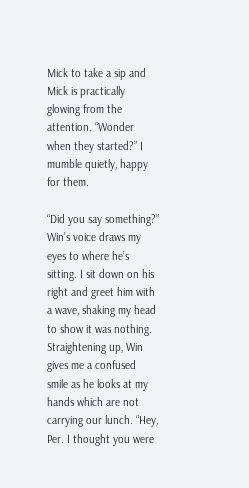Mick to take a sip and Mick is practically glowing from the attention. “Wonder when they started?” I mumble quietly, happy for them.

“Did you say something?” Win’s voice draws my eyes to where he’s sitting. I sit down on his right and greet him with a wave, shaking my head to show it was nothing. Straightening up, Win gives me a confused smile as he looks at my hands which are not carrying our lunch. “Hey, Per. I thought you were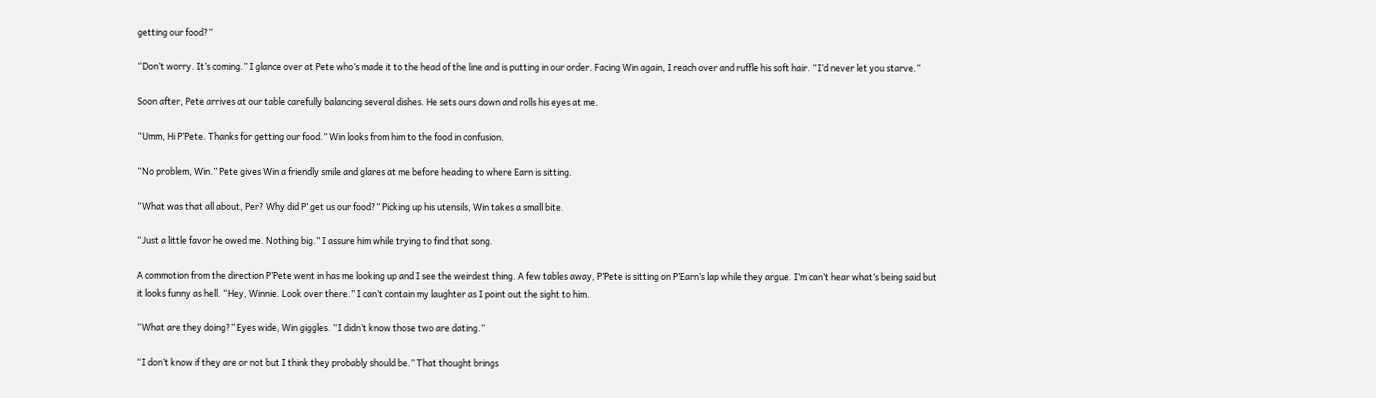getting our food?”

“Don’t worry. It’s coming.” I glance over at Pete who’s made it to the head of the line and is putting in our order. Facing Win again, I reach over and ruffle his soft hair. “I’d never let you starve.”

Soon after, Pete arrives at our table carefully balancing several dishes. He sets ours down and rolls his eyes at me.

“Umm, Hi P’Pete. Thanks for getting our food.” Win looks from him to the food in confusion.

“No problem, Win.” Pete gives Win a friendly smile and glares at me before heading to where Earn is sitting.

“What was that all about, Per? Why did P’ get us our food?” Picking up his utensils, Win takes a small bite.

“Just a little favor he owed me. Nothing big.” I assure him while trying to find that song.

A commotion from the direction P’Pete went in has me looking up and I see the weirdest thing. A few tables away, P’Pete is sitting on P’Earn’s lap while they argue. I’m can’t hear what’s being said but it looks funny as hell. “Hey, Winnie. Look over there.” I can’t contain my laughter as I point out the sight to him.

“What are they doing?” Eyes wide, Win giggles. “I didn’t know those two are dating.”

“I don’t know if they are or not but I think they probably should be.” That thought brings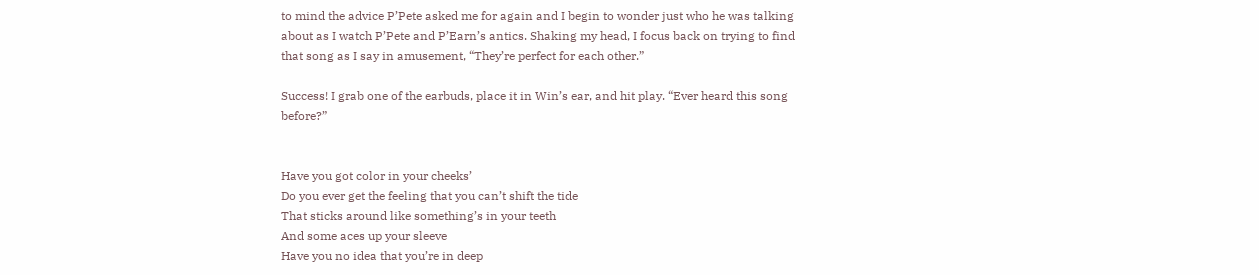to mind the advice P’Pete asked me for again and I begin to wonder just who he was talking about as I watch P’Pete and P’Earn’s antics. Shaking my head, I focus back on trying to find that song as I say in amusement, “They’re perfect for each other.”

Success! I grab one of the earbuds, place it in Win’s ear, and hit play. “Ever heard this song before?”


Have you got color in your cheeks’
Do you ever get the feeling that you can’t shift the tide
That sticks around like something’s in your teeth
And some aces up your sleeve
Have you no idea that you’re in deep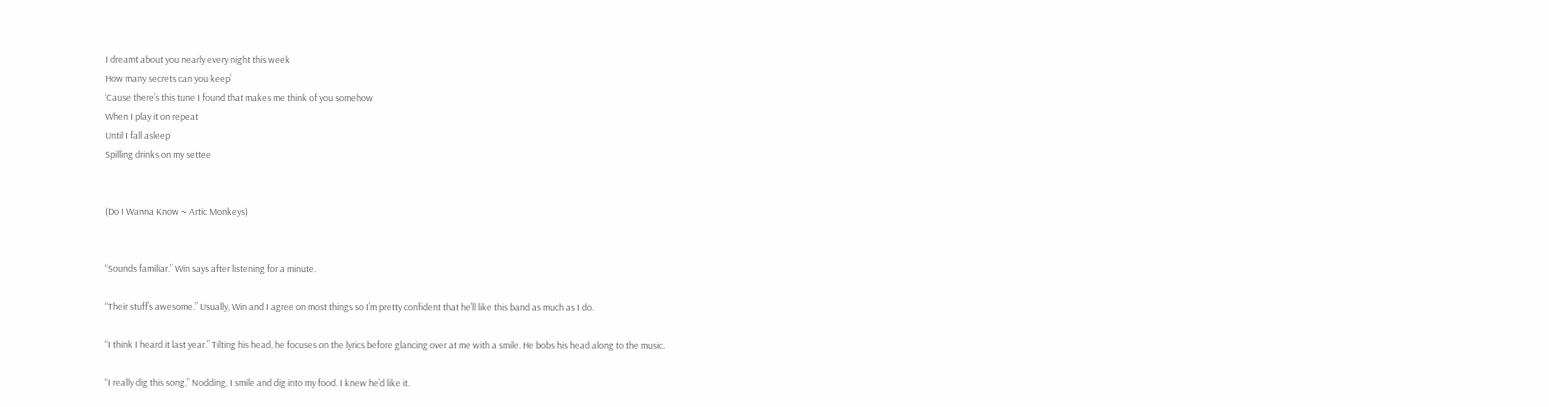I dreamt about you nearly every night this week
How many secrets can you keep’
‘Cause there’s this tune I found that makes me think of you somehow
When I play it on repeat
Until I fall asleep
Spilling drinks on my settee


(Do I Wanna Know ~ Artic Monkeys)


“Sounds familiar.” Win says after listening for a minute.

“Their stuff’s awesome.” Usually, Win and I agree on most things so I’m pretty confident that he’ll like this band as much as I do.

“I think I heard it last year.” Tilting his head, he focuses on the lyrics before glancing over at me with a smile. He bobs his head along to the music.

“I really dig this song.” Nodding, I smile and dig into my food. I knew he’d like it.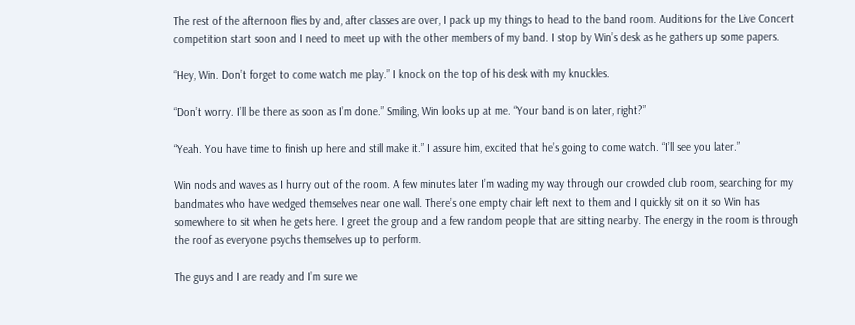The rest of the afternoon flies by and, after classes are over, I pack up my things to head to the band room. Auditions for the Live Concert competition start soon and I need to meet up with the other members of my band. I stop by Win’s desk as he gathers up some papers.

“Hey, Win. Don’t forget to come watch me play.” I knock on the top of his desk with my knuckles.

“Don’t worry. I’ll be there as soon as I’m done.” Smiling, Win looks up at me. “Your band is on later, right?”

“Yeah. You have time to finish up here and still make it.” I assure him, excited that he’s going to come watch. “I’ll see you later.”

Win nods and waves as I hurry out of the room. A few minutes later I’m wading my way through our crowded club room, searching for my bandmates who have wedged themselves near one wall. There’s one empty chair left next to them and I quickly sit on it so Win has somewhere to sit when he gets here. I greet the group and a few random people that are sitting nearby. The energy in the room is through the roof as everyone psychs themselves up to perform.

The guys and I are ready and I’m sure we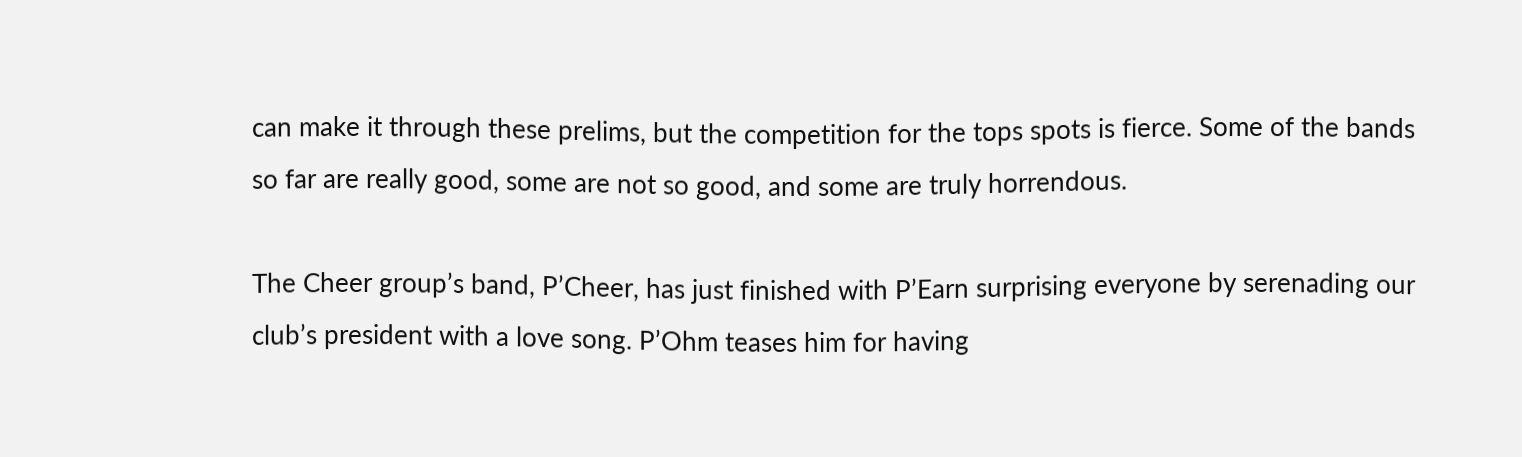can make it through these prelims, but the competition for the tops spots is fierce. Some of the bands so far are really good, some are not so good, and some are truly horrendous.

The Cheer group’s band, P’Cheer, has just finished with P’Earn surprising everyone by serenading our club’s president with a love song. P’Ohm teases him for having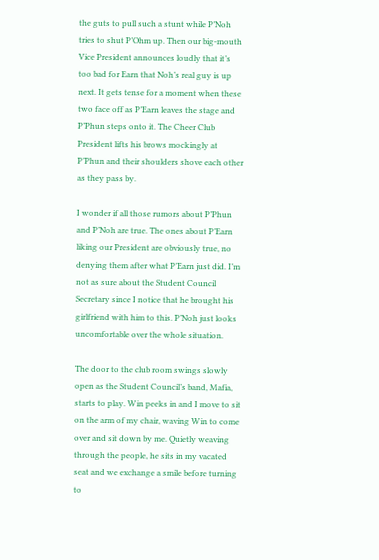the guts to pull such a stunt while P’Noh tries to shut P’Ohm up. Then our big-mouth Vice President announces loudly that it’s too bad for Earn that Noh’s real guy is up next. It gets tense for a moment when these two face off as P’Earn leaves the stage and P’Phun steps onto it. The Cheer Club President lifts his brows mockingly at P’Phun and their shoulders shove each other as they pass by.

I wonder if all those rumors about P’Phun and P’Noh are true. The ones about P’Earn liking our President are obviously true, no denying them after what P’Earn just did. I’m not as sure about the Student Council Secretary since I notice that he brought his girlfriend with him to this. P’Noh just looks uncomfortable over the whole situation.

The door to the club room swings slowly open as the Student Council’s band, Mafia, starts to play. Win peeks in and I move to sit on the arm of my chair, waving Win to come over and sit down by me. Quietly weaving through the people, he sits in my vacated seat and we exchange a smile before turning to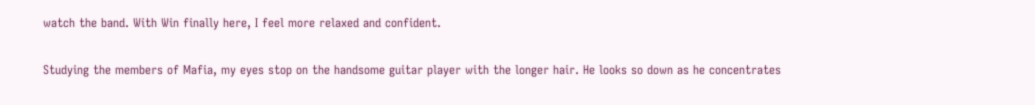watch the band. With Win finally here, I feel more relaxed and confident.

Studying the members of Mafia, my eyes stop on the handsome guitar player with the longer hair. He looks so down as he concentrates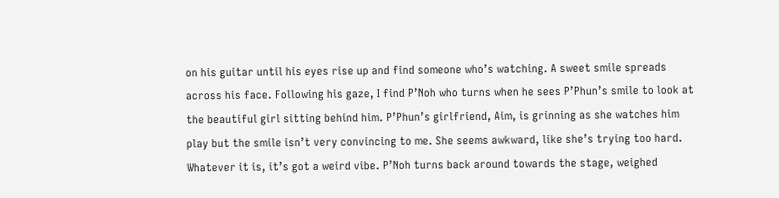on his guitar until his eyes rise up and find someone who’s watching. A sweet smile spreads across his face. Following his gaze, I find P’Noh who turns when he sees P’Phun’s smile to look at the beautiful girl sitting behind him. P’Phun’s girlfriend, Aim, is grinning as she watches him play but the smile isn’t very convincing to me. She seems awkward, like she’s trying too hard. Whatever it is, it’s got a weird vibe. P’Noh turns back around towards the stage, weighed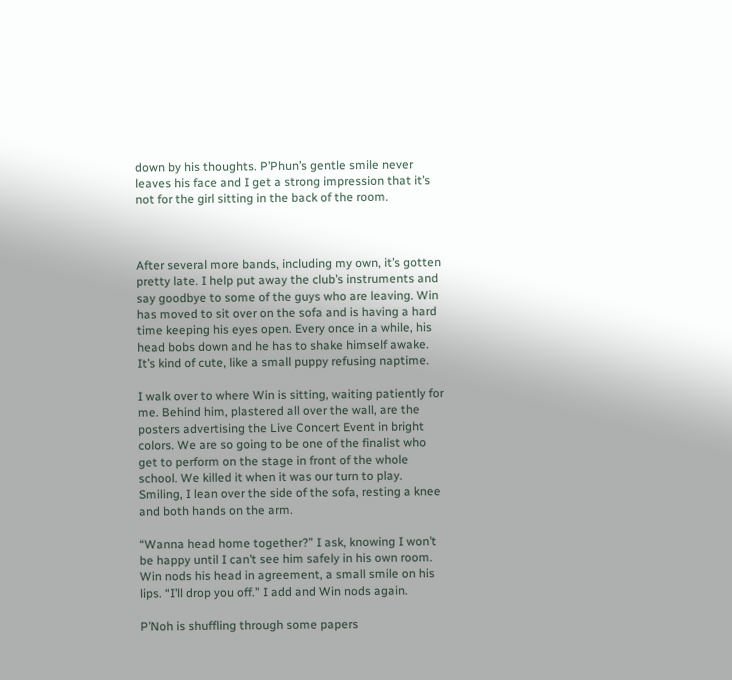down by his thoughts. P’Phun’s gentle smile never leaves his face and I get a strong impression that it’s not for the girl sitting in the back of the room.



After several more bands, including my own, it’s gotten pretty late. I help put away the club’s instruments and say goodbye to some of the guys who are leaving. Win has moved to sit over on the sofa and is having a hard time keeping his eyes open. Every once in a while, his head bobs down and he has to shake himself awake. It’s kind of cute, like a small puppy refusing naptime.

I walk over to where Win is sitting, waiting patiently for me. Behind him, plastered all over the wall, are the posters advertising the Live Concert Event in bright colors. We are so going to be one of the finalist who get to perform on the stage in front of the whole school. We killed it when it was our turn to play. Smiling, I lean over the side of the sofa, resting a knee and both hands on the arm.

“Wanna head home together?” I ask, knowing I won’t be happy until I can’t see him safely in his own room. Win nods his head in agreement, a small smile on his lips. “I’ll drop you off.” I add and Win nods again.

P’Noh is shuffling through some papers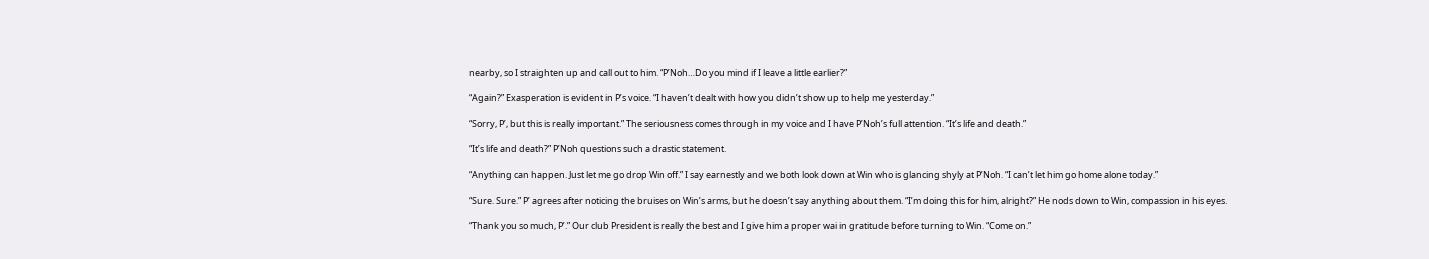nearby, so I straighten up and call out to him. “P’Noh…Do you mind if I leave a little earlier?”

“Again?” Exasperation is evident in P’s voice. “I haven’t dealt with how you didn’t show up to help me yesterday.”

“Sorry, P’, but this is really important.” The seriousness comes through in my voice and I have P’Noh’s full attention. “It’s life and death.”

“It’s life and death?” P’Noh questions such a drastic statement.

“Anything can happen. Just let me go drop Win off.” I say earnestly and we both look down at Win who is glancing shyly at P’Noh. “I can’t let him go home alone today.”

“Sure. Sure.” P’ agrees after noticing the bruises on Win’s arms, but he doesn’t say anything about them. “I’m doing this for him, alright?” He nods down to Win, compassion in his eyes.

“Thank you so much, P’.” Our club President is really the best and I give him a proper wai in gratitude before turning to Win. “Come on.”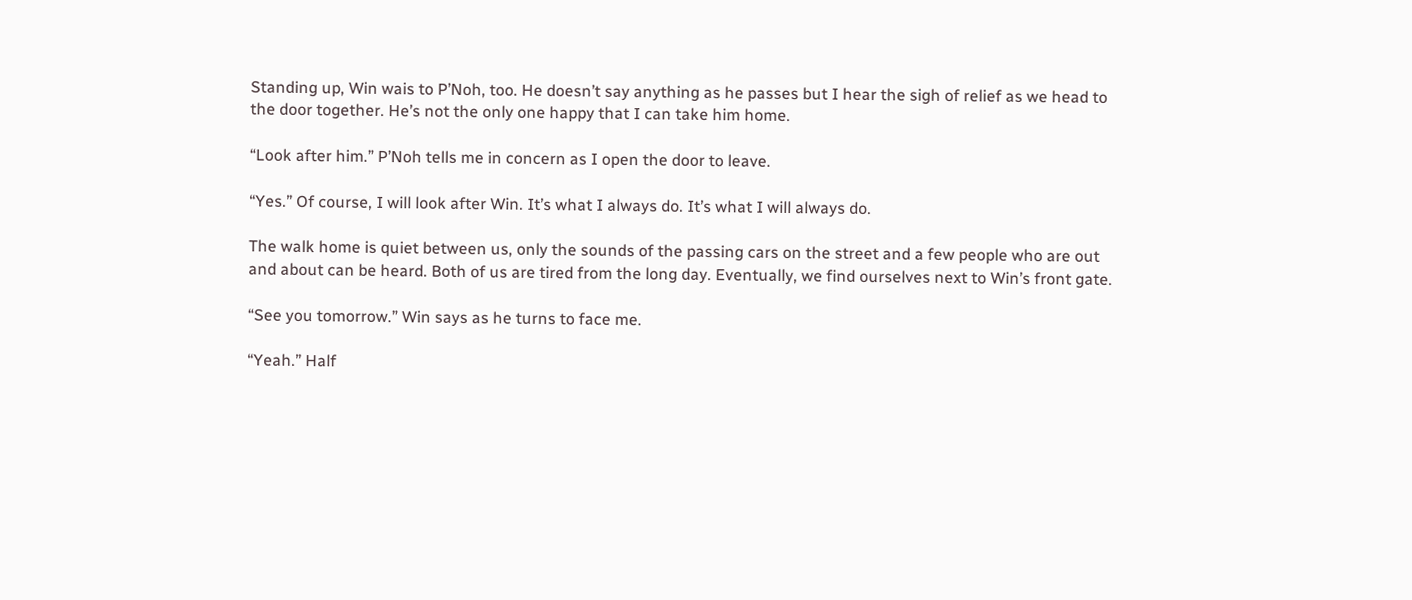Standing up, Win wais to P’Noh, too. He doesn’t say anything as he passes but I hear the sigh of relief as we head to the door together. He’s not the only one happy that I can take him home.

“Look after him.” P’Noh tells me in concern as I open the door to leave.

“Yes.” Of course, I will look after Win. It’s what I always do. It’s what I will always do.

The walk home is quiet between us, only the sounds of the passing cars on the street and a few people who are out and about can be heard. Both of us are tired from the long day. Eventually, we find ourselves next to Win’s front gate.

“See you tomorrow.” Win says as he turns to face me.

“Yeah.” Half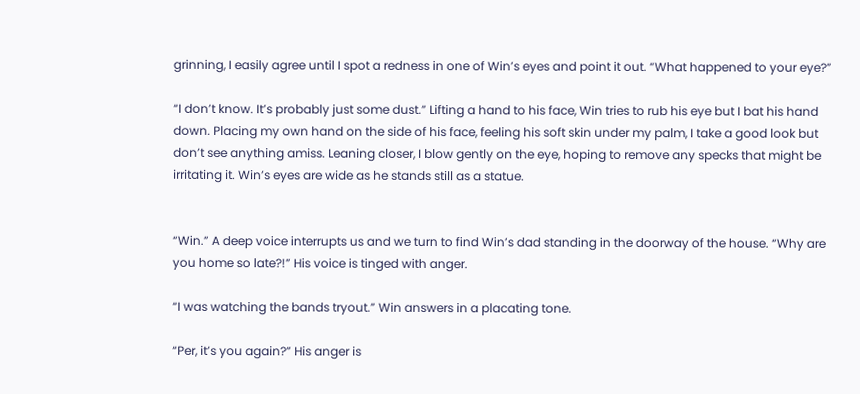grinning, I easily agree until I spot a redness in one of Win’s eyes and point it out. “What happened to your eye?”

“I don’t know. It’s probably just some dust.” Lifting a hand to his face, Win tries to rub his eye but I bat his hand down. Placing my own hand on the side of his face, feeling his soft skin under my palm, I take a good look but don’t see anything amiss. Leaning closer, I blow gently on the eye, hoping to remove any specks that might be irritating it. Win’s eyes are wide as he stands still as a statue.


“Win.” A deep voice interrupts us and we turn to find Win’s dad standing in the doorway of the house. “Why are you home so late?!” His voice is tinged with anger.

“I was watching the bands tryout.” Win answers in a placating tone.

“Per, it’s you again?” His anger is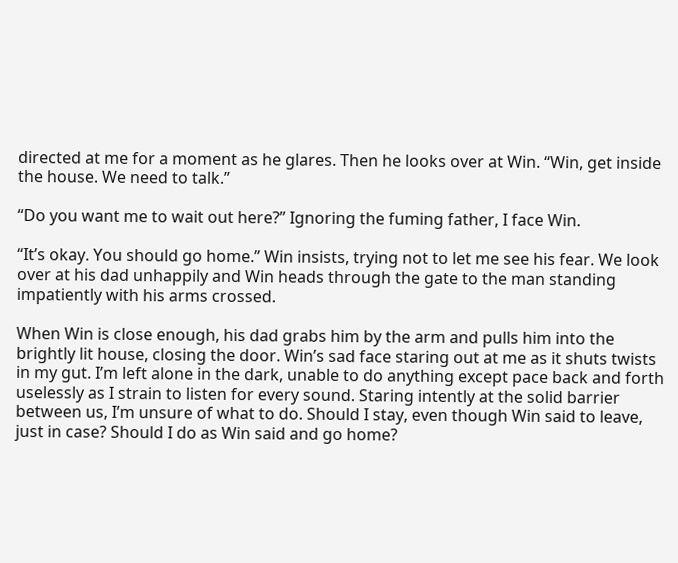directed at me for a moment as he glares. Then he looks over at Win. “Win, get inside the house. We need to talk.”

“Do you want me to wait out here?” Ignoring the fuming father, I face Win.

“It’s okay. You should go home.” Win insists, trying not to let me see his fear. We look over at his dad unhappily and Win heads through the gate to the man standing impatiently with his arms crossed.

When Win is close enough, his dad grabs him by the arm and pulls him into the brightly lit house, closing the door. Win’s sad face staring out at me as it shuts twists in my gut. I’m left alone in the dark, unable to do anything except pace back and forth uselessly as I strain to listen for every sound. Staring intently at the solid barrier between us, I’m unsure of what to do. Should I stay, even though Win said to leave, just in case? Should I do as Win said and go home?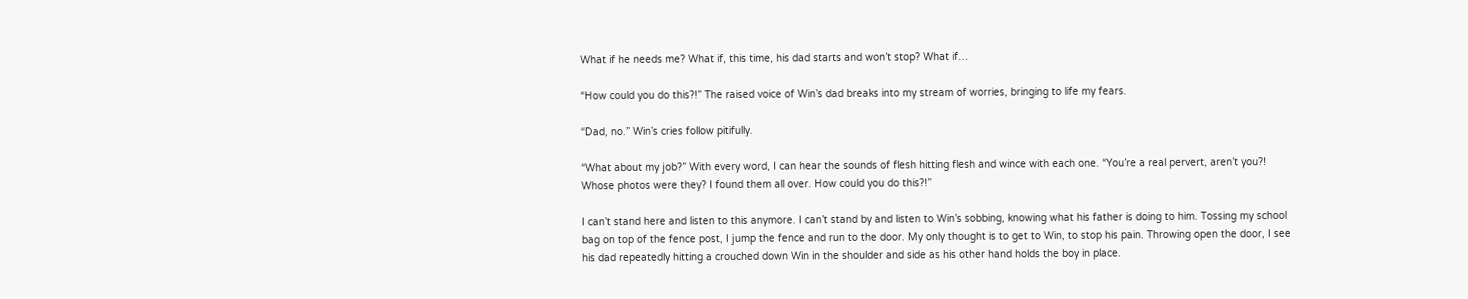What if he needs me? What if, this time, his dad starts and won’t stop? What if…

“How could you do this?!” The raised voice of Win’s dad breaks into my stream of worries, bringing to life my fears.

“Dad, no.” Win’s cries follow pitifully.

“What about my job?” With every word, I can hear the sounds of flesh hitting flesh and wince with each one. “You’re a real pervert, aren’t you?! Whose photos were they? I found them all over. How could you do this?!”

I can’t stand here and listen to this anymore. I can’t stand by and listen to Win’s sobbing, knowing what his father is doing to him. Tossing my school bag on top of the fence post, I jump the fence and run to the door. My only thought is to get to Win, to stop his pain. Throwing open the door, I see his dad repeatedly hitting a crouched down Win in the shoulder and side as his other hand holds the boy in place.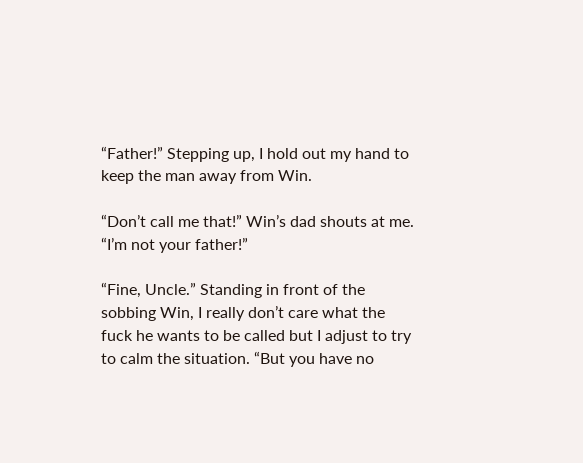“Father!” Stepping up, I hold out my hand to keep the man away from Win.

“Don’t call me that!” Win’s dad shouts at me. “I’m not your father!”

“Fine, Uncle.” Standing in front of the sobbing Win, I really don’t care what the fuck he wants to be called but I adjust to try to calm the situation. “But you have no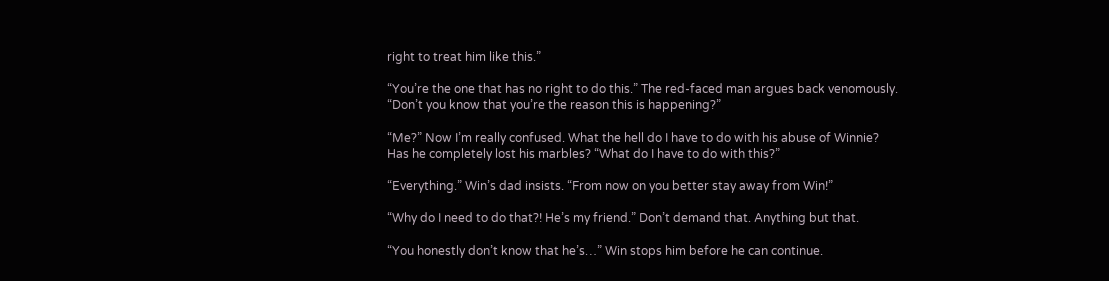right to treat him like this.”

“You’re the one that has no right to do this.” The red-faced man argues back venomously. “Don’t you know that you’re the reason this is happening?”

“Me?” Now I’m really confused. What the hell do I have to do with his abuse of Winnie? Has he completely lost his marbles? “What do I have to do with this?”

“Everything.” Win’s dad insists. “From now on you better stay away from Win!”

“Why do I need to do that?! He’s my friend.” Don’t demand that. Anything but that.

“You honestly don’t know that he’s…” Win stops him before he can continue.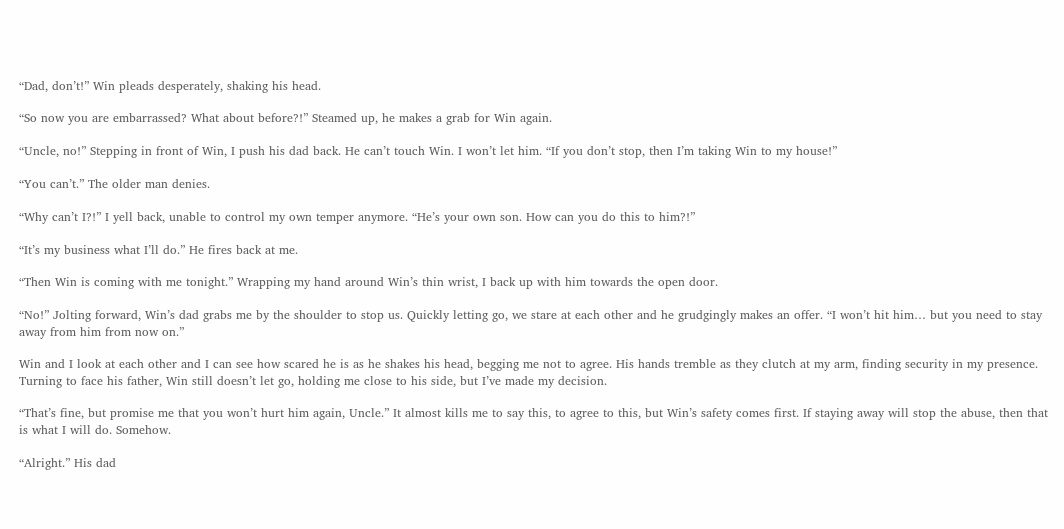“Dad, don’t!” Win pleads desperately, shaking his head.

“So now you are embarrassed? What about before?!” Steamed up, he makes a grab for Win again.

“Uncle, no!” Stepping in front of Win, I push his dad back. He can’t touch Win. I won’t let him. “If you don’t stop, then I’m taking Win to my house!”

“You can’t.” The older man denies.

“Why can’t I?!” I yell back, unable to control my own temper anymore. “He’s your own son. How can you do this to him?!”

“It’s my business what I’ll do.” He fires back at me.

“Then Win is coming with me tonight.” Wrapping my hand around Win’s thin wrist, I back up with him towards the open door.

“No!” Jolting forward, Win’s dad grabs me by the shoulder to stop us. Quickly letting go, we stare at each other and he grudgingly makes an offer. “I won’t hit him… but you need to stay away from him from now on.”

Win and I look at each other and I can see how scared he is as he shakes his head, begging me not to agree. His hands tremble as they clutch at my arm, finding security in my presence. Turning to face his father, Win still doesn’t let go, holding me close to his side, but I’ve made my decision.

“That’s fine, but promise me that you won’t hurt him again, Uncle.” It almost kills me to say this, to agree to this, but Win’s safety comes first. If staying away will stop the abuse, then that is what I will do. Somehow.

“Alright.” His dad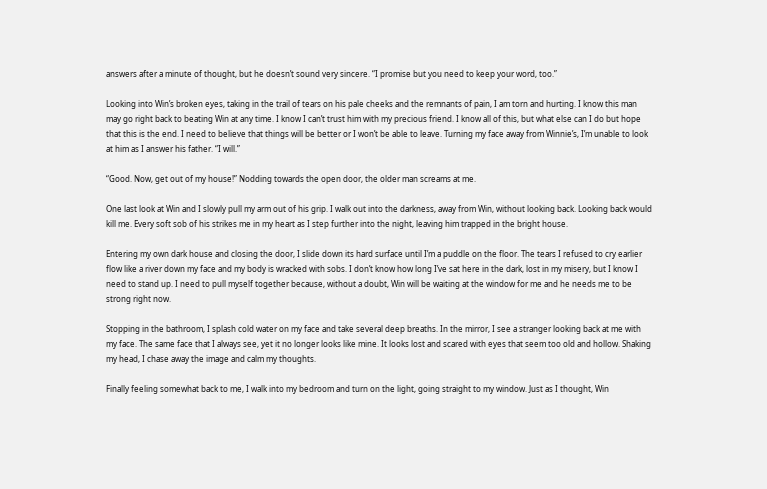answers after a minute of thought, but he doesn’t sound very sincere. “I promise but you need to keep your word, too.”

Looking into Win’s broken eyes, taking in the trail of tears on his pale cheeks and the remnants of pain, I am torn and hurting. I know this man may go right back to beating Win at any time. I know I can’t trust him with my precious friend. I know all of this, but what else can I do but hope that this is the end. I need to believe that things will be better or I won’t be able to leave. Turning my face away from Winnie’s, I’m unable to look at him as I answer his father. “I will.”

“Good. Now, get out of my house!” Nodding towards the open door, the older man screams at me.

One last look at Win and I slowly pull my arm out of his grip. I walk out into the darkness, away from Win, without looking back. Looking back would kill me. Every soft sob of his strikes me in my heart as I step further into the night, leaving him trapped in the bright house.

Entering my own dark house and closing the door, I slide down its hard surface until I’m a puddle on the floor. The tears I refused to cry earlier flow like a river down my face and my body is wracked with sobs. I don’t know how long I’ve sat here in the dark, lost in my misery, but I know I need to stand up. I need to pull myself together because, without a doubt, Win will be waiting at the window for me and he needs me to be strong right now.

Stopping in the bathroom, I splash cold water on my face and take several deep breaths. In the mirror, I see a stranger looking back at me with my face. The same face that I always see, yet it no longer looks like mine. It looks lost and scared with eyes that seem too old and hollow. Shaking my head, I chase away the image and calm my thoughts.

Finally feeling somewhat back to me, I walk into my bedroom and turn on the light, going straight to my window. Just as I thought, Win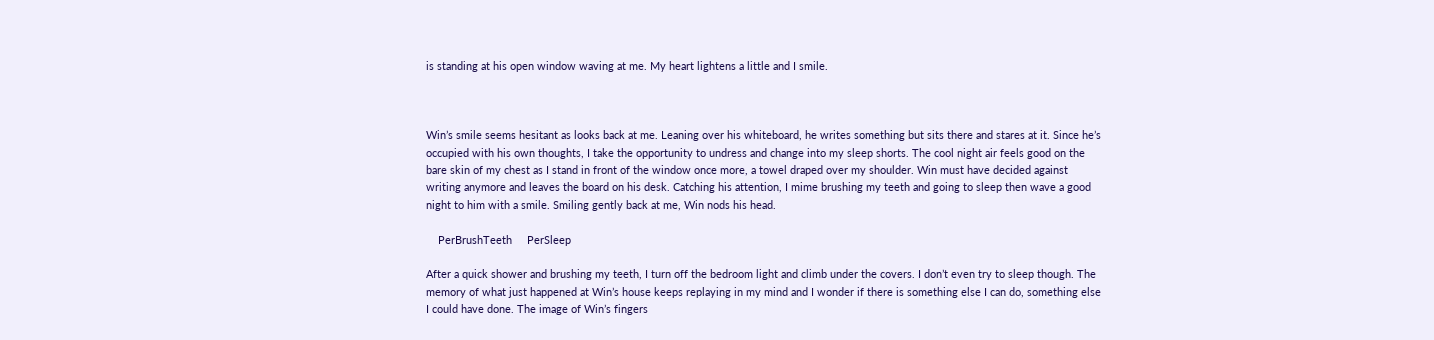is standing at his open window waving at me. My heart lightens a little and I smile.



Win’s smile seems hesitant as looks back at me. Leaning over his whiteboard, he writes something but sits there and stares at it. Since he’s occupied with his own thoughts, I take the opportunity to undress and change into my sleep shorts. The cool night air feels good on the bare skin of my chest as I stand in front of the window once more, a towel draped over my shoulder. Win must have decided against writing anymore and leaves the board on his desk. Catching his attention, I mime brushing my teeth and going to sleep then wave a good night to him with a smile. Smiling gently back at me, Win nods his head.

    PerBrushTeeth     PerSleep

After a quick shower and brushing my teeth, I turn off the bedroom light and climb under the covers. I don’t even try to sleep though. The memory of what just happened at Win’s house keeps replaying in my mind and I wonder if there is something else I can do, something else I could have done. The image of Win’s fingers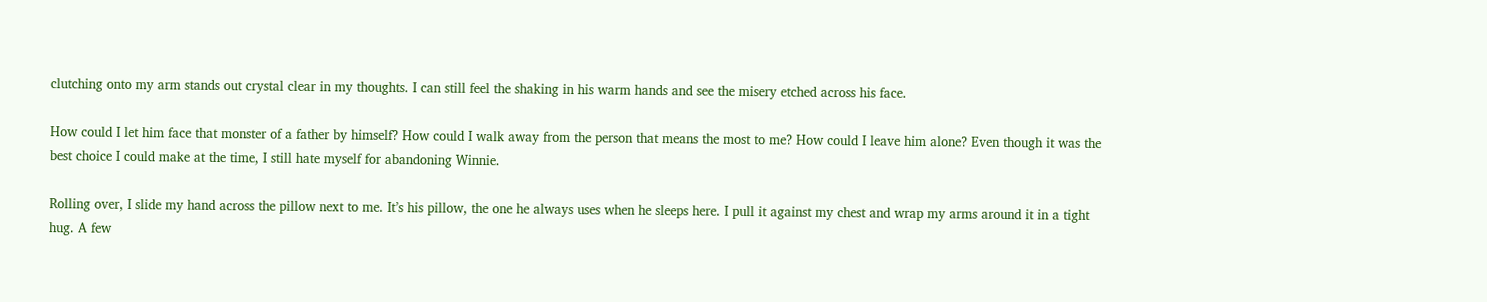clutching onto my arm stands out crystal clear in my thoughts. I can still feel the shaking in his warm hands and see the misery etched across his face.

How could I let him face that monster of a father by himself? How could I walk away from the person that means the most to me? How could I leave him alone? Even though it was the best choice I could make at the time, I still hate myself for abandoning Winnie.

Rolling over, I slide my hand across the pillow next to me. It’s his pillow, the one he always uses when he sleeps here. I pull it against my chest and wrap my arms around it in a tight hug. A few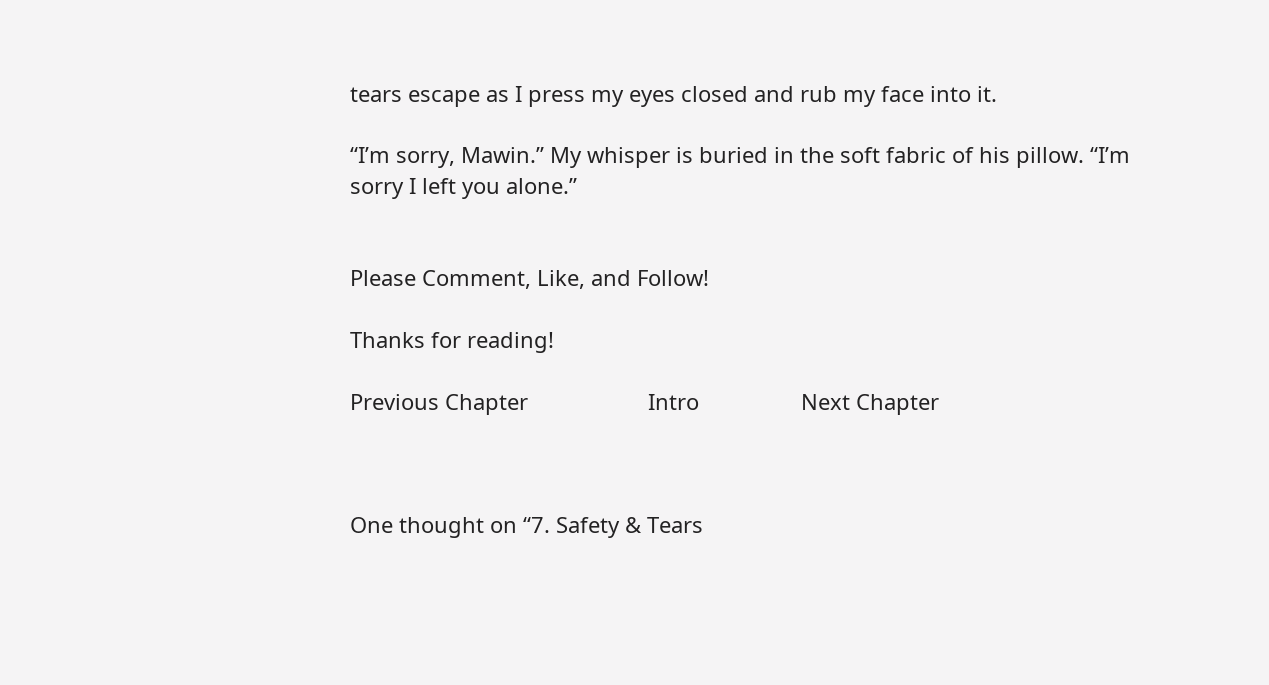tears escape as I press my eyes closed and rub my face into it.

“I’m sorry, Mawin.” My whisper is buried in the soft fabric of his pillow. “I’m sorry I left you alone.”


Please Comment, Like, and Follow!

Thanks for reading!

Previous Chapter                    Intro                 Next Chapter



One thought on “7. Safety & Tears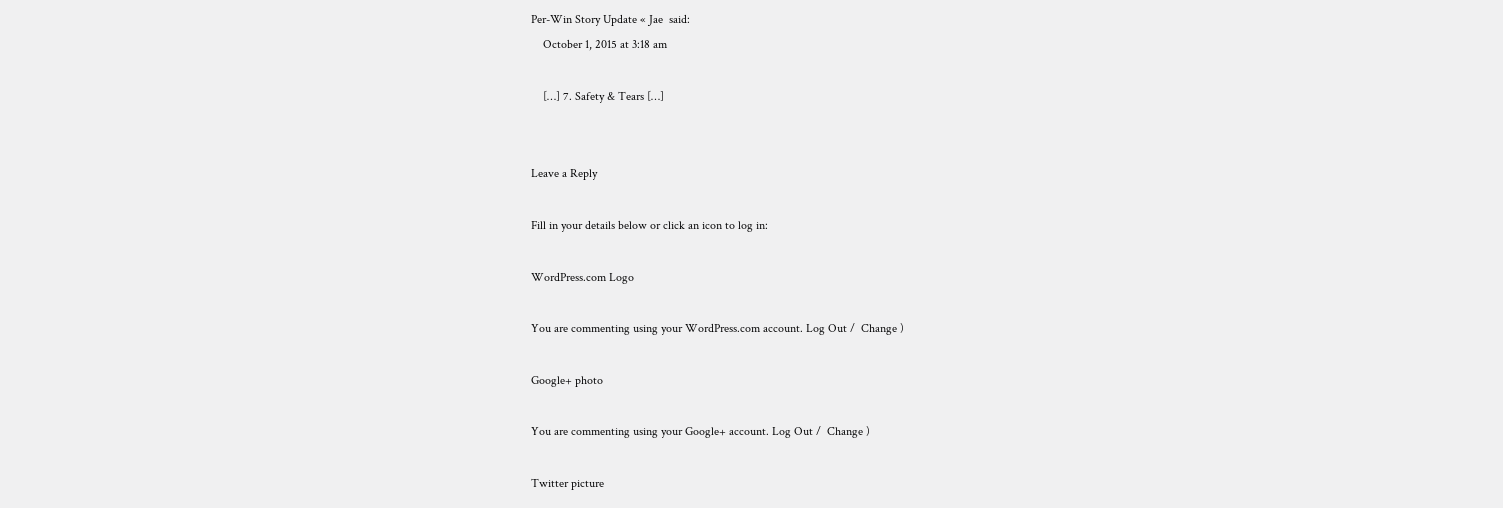Per-Win Story Update « Jae  said:
    October 1, 2015 at 3:18 am

    […] 7. Safety & Tears […]


Leave a Reply

Fill in your details below or click an icon to log in:

WordPress.com Logo

You are commenting using your WordPress.com account. Log Out /  Change )

Google+ photo

You are commenting using your Google+ account. Log Out /  Change )

Twitter picture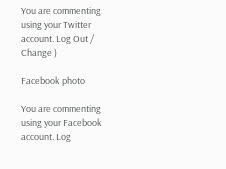You are commenting using your Twitter account. Log Out /  Change )

Facebook photo

You are commenting using your Facebook account. Log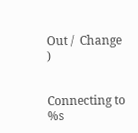Out /  Change )


Connecting to %s